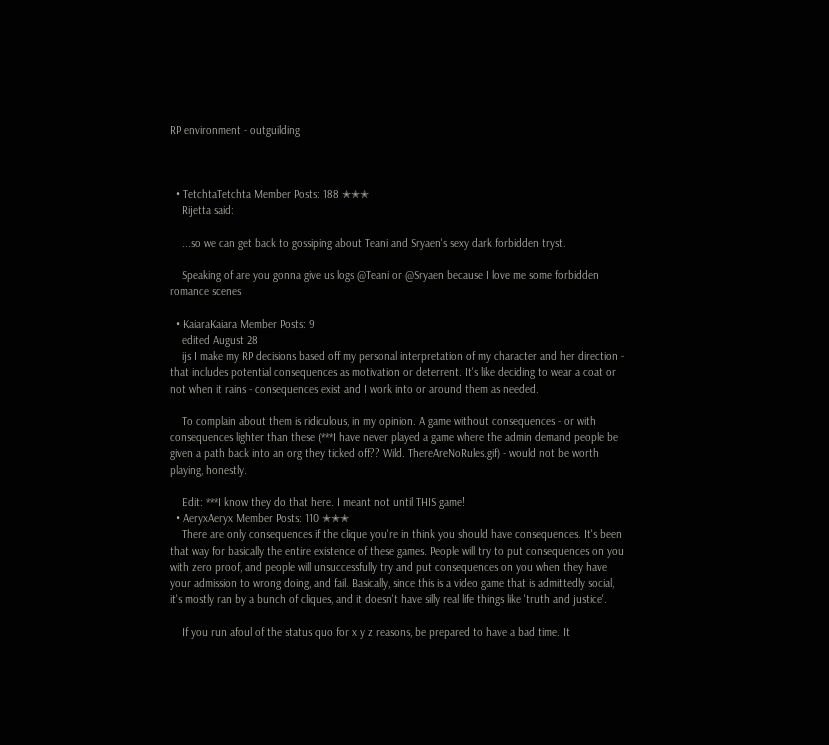RP environment - outguilding



  • TetchtaTetchta Member Posts: 188 ✭✭✭
    Rijetta said:

    ...so we can get back to gossiping about Teani and Sryaen's sexy dark forbidden tryst.

    Speaking of are you gonna give us logs @Teani or @Sryaen because I love me some forbidden romance scenes

  • KaiaraKaiara Member Posts: 9
    edited August 28
    ijs I make my RP decisions based off my personal interpretation of my character and her direction - that includes potential consequences as motivation or deterrent. It's like deciding to wear a coat or not when it rains - consequences exist and I work into or around them as needed.

    To complain about them is ridiculous, in my opinion. A game without consequences - or with consequences lighter than these (***I have never played a game where the admin demand people be given a path back into an org they ticked off?? Wild. ThereAreNoRules.gif) - would not be worth playing, honestly.

    Edit: ***I know they do that here. I meant not until THIS game!
  • AeryxAeryx Member Posts: 110 ✭✭✭
    There are only consequences if the clique you're in think you should have consequences. It's been that way for basically the entire existence of these games. People will try to put consequences on you with zero proof, and people will unsuccessfully try and put consequences on you when they have your admission to wrong doing, and fail. Basically, since this is a video game that is admittedly social, it's mostly ran by a bunch of cliques, and it doesn't have silly real life things like 'truth and justice'.

    If you run afoul of the status quo for x y z reasons, be prepared to have a bad time. It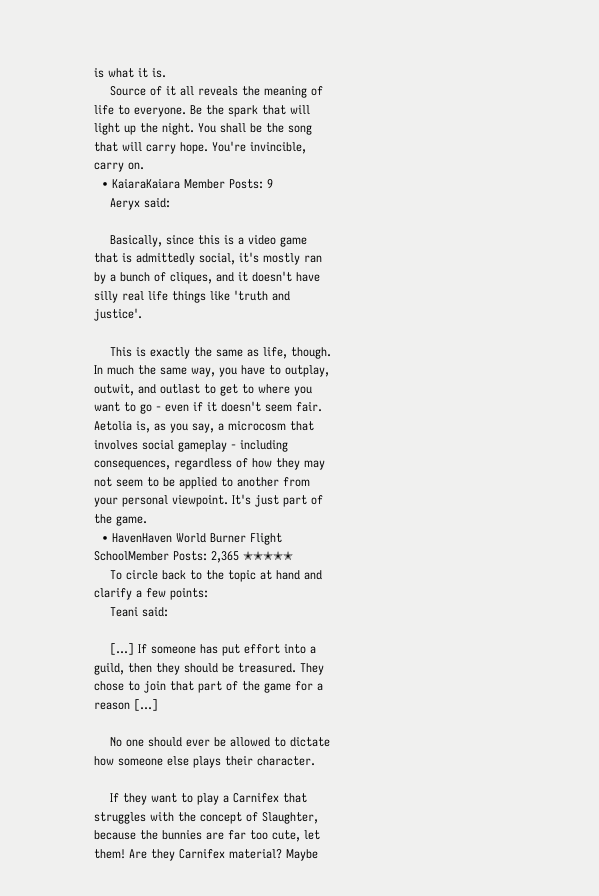is what it is.
    Source of it all reveals the meaning of life to everyone. Be the spark that will light up the night. You shall be the song that will carry hope. You're invincible, carry on.
  • KaiaraKaiara Member Posts: 9
    Aeryx said:

    Basically, since this is a video game that is admittedly social, it's mostly ran by a bunch of cliques, and it doesn't have silly real life things like 'truth and justice'.

    This is exactly the same as life, though. In much the same way, you have to outplay, outwit, and outlast to get to where you want to go - even if it doesn't seem fair. Aetolia is, as you say, a microcosm that involves social gameplay - including consequences, regardless of how they may not seem to be applied to another from your personal viewpoint. It's just part of the game.
  • HavenHaven World Burner Flight SchoolMember Posts: 2,365 ✭✭✭✭✭
    To circle back to the topic at hand and clarify a few points:
    Teani said:

    [...] If someone has put effort into a guild, then they should be treasured. They chose to join that part of the game for a reason [...]

    No one should ever be allowed to dictate how someone else plays their character.

    If they want to play a Carnifex that struggles with the concept of Slaughter, because the bunnies are far too cute, let them! Are they Carnifex material? Maybe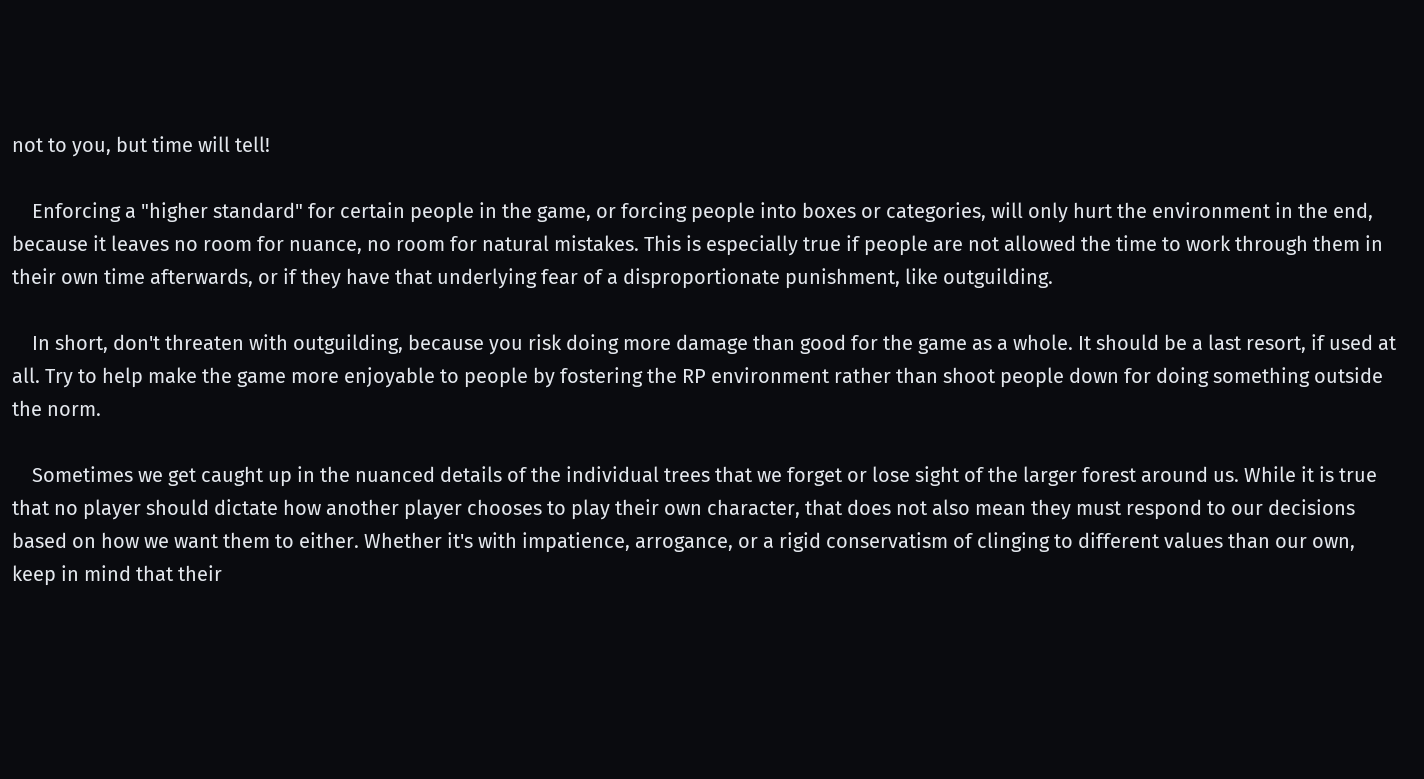not to you, but time will tell!

    Enforcing a "higher standard" for certain people in the game, or forcing people into boxes or categories, will only hurt the environment in the end, because it leaves no room for nuance, no room for natural mistakes. This is especially true if people are not allowed the time to work through them in their own time afterwards, or if they have that underlying fear of a disproportionate punishment, like outguilding.

    In short, don't threaten with outguilding, because you risk doing more damage than good for the game as a whole. It should be a last resort, if used at all. Try to help make the game more enjoyable to people by fostering the RP environment rather than shoot people down for doing something outside the norm.

    Sometimes we get caught up in the nuanced details of the individual trees that we forget or lose sight of the larger forest around us. While it is true that no player should dictate how another player chooses to play their own character, that does not also mean they must respond to our decisions based on how we want them to either. Whether it's with impatience, arrogance, or a rigid conservatism of clinging to different values than our own, keep in mind that their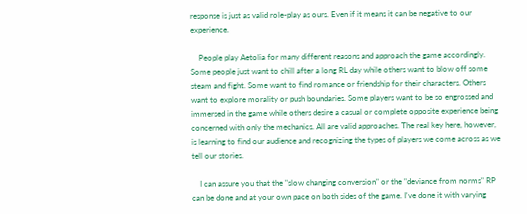response is just as valid role-play as ours. Even if it means it can be negative to our experience.

    People play Aetolia for many different reasons and approach the game accordingly. Some people just want to chill after a long RL day while others want to blow off some steam and fight. Some want to find romance or friendship for their characters. Others want to explore morality or push boundaries. Some players want to be so engrossed and immersed in the game while others desire a casual or complete opposite experience being concerned with only the mechanics. All are valid approaches. The real key here, however, is learning to find our audience and recognizing the types of players we come across as we tell our stories.

    I can assure you that the "slow changing conversion" or the "deviance from norms" RP can be done and at your own pace on both sides of the game. I've done it with varying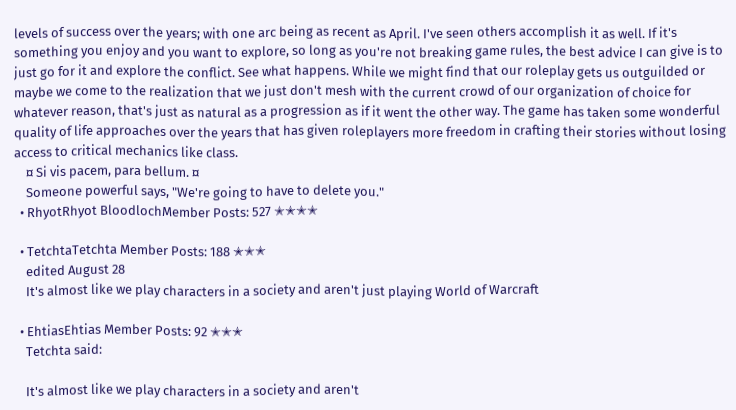levels of success over the years; with one arc being as recent as April. I've seen others accomplish it as well. If it's something you enjoy and you want to explore, so long as you're not breaking game rules, the best advice I can give is to just go for it and explore the conflict. See what happens. While we might find that our roleplay gets us outguilded or maybe we come to the realization that we just don't mesh with the current crowd of our organization of choice for whatever reason, that's just as natural as a progression as if it went the other way. The game has taken some wonderful quality of life approaches over the years that has given roleplayers more freedom in crafting their stories without losing access to critical mechanics like class.
    ¤ Si vis pacem, para bellum. ¤
    Someone powerful says, "We're going to have to delete you."
  • RhyotRhyot BloodlochMember Posts: 527 ✭✭✭✭

  • TetchtaTetchta Member Posts: 188 ✭✭✭
    edited August 28
    It's almost like we play characters in a society and aren't just playing World of Warcraft

  • EhtiasEhtias Member Posts: 92 ✭✭✭
    Tetchta said:

    It's almost like we play characters in a society and aren't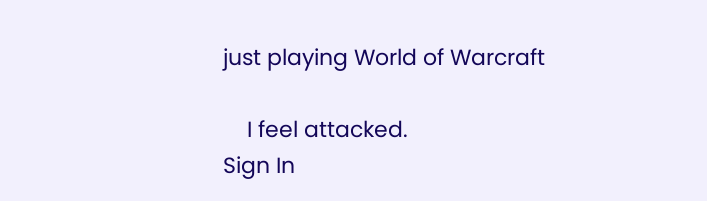just playing World of Warcraft

    I feel attacked.
Sign In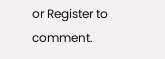or Register to comment.